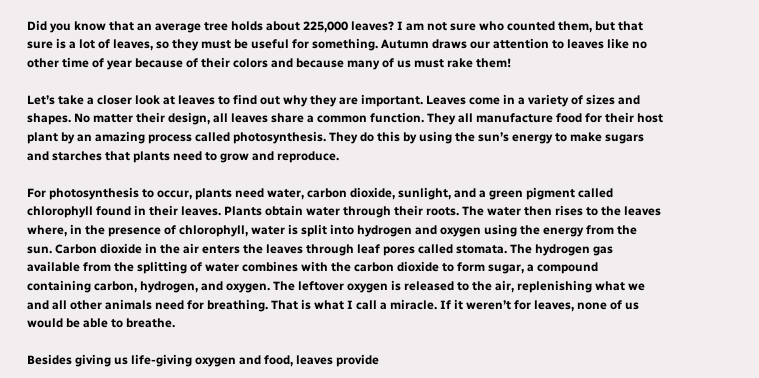Did you know that an average tree holds about 225,000 leaves? I am not sure who counted them, but that sure is a lot of leaves, so they must be useful for something. Autumn draws our attention to leaves like no other time of year because of their colors and because many of us must rake them!

Let’s take a closer look at leaves to find out why they are important. Leaves come in a variety of sizes and shapes. No matter their design, all leaves share a common function. They all manufacture food for their host plant by an amazing process called photosynthesis. They do this by using the sun’s energy to make sugars and starches that plants need to grow and reproduce.

For photosynthesis to occur, plants need water, carbon dioxide, sunlight, and a green pigment called chlorophyll found in their leaves. Plants obtain water through their roots. The water then rises to the leaves where, in the presence of chlorophyll, water is split into hydrogen and oxygen using the energy from the sun. Carbon dioxide in the air enters the leaves through leaf pores called stomata. The hydrogen gas available from the splitting of water combines with the carbon dioxide to form sugar, a compound containing carbon, hydrogen, and oxygen. The leftover oxygen is released to the air, replenishing what we and all other animals need for breathing. That is what I call a miracle. If it weren’t for leaves, none of us would be able to breathe.

Besides giving us life-giving oxygen and food, leaves provide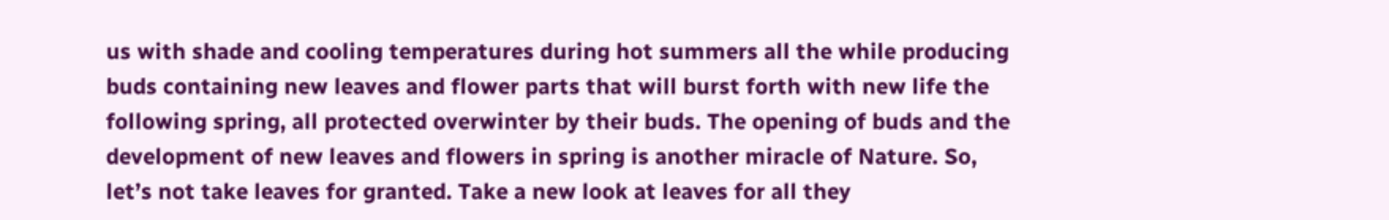us with shade and cooling temperatures during hot summers all the while producing buds containing new leaves and flower parts that will burst forth with new life the following spring, all protected overwinter by their buds. The opening of buds and the development of new leaves and flowers in spring is another miracle of Nature. So, let’s not take leaves for granted. Take a new look at leaves for all they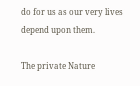do for us as our very lives depend upon them.

The private Nature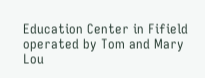Education Center in Fifield operated by Tom and Mary Lou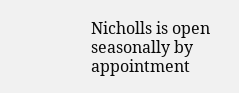Nicholls is open seasonally by appointment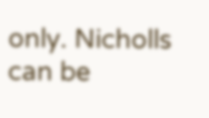only. Nicholls can be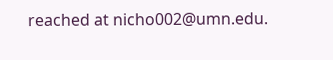reached at nicho002@umn.edu.